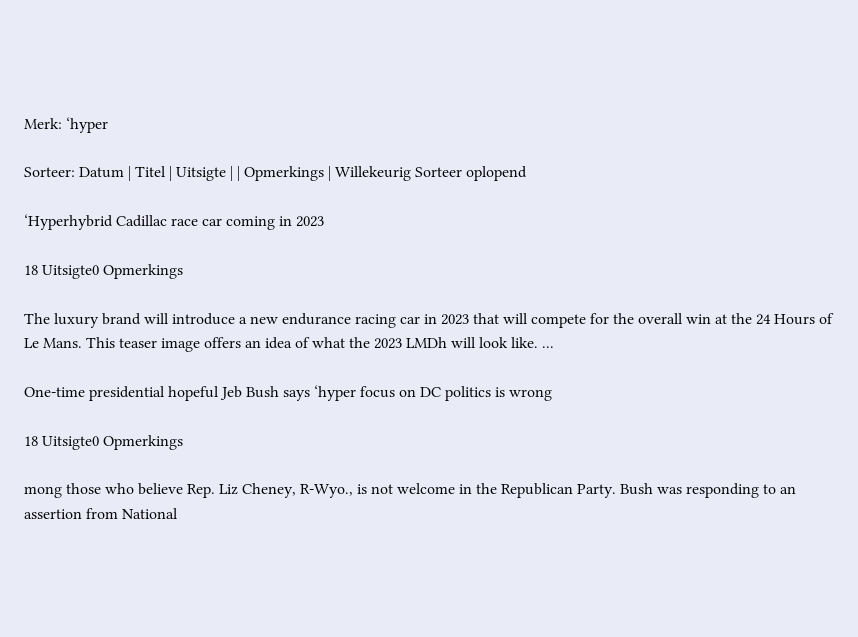Merk: ‘hyper

Sorteer: Datum | Titel | Uitsigte | | Opmerkings | Willekeurig Sorteer oplopend

‘Hyperhybrid Cadillac race car coming in 2023

18 Uitsigte0 Opmerkings

The luxury brand will introduce a new endurance racing car in 2023 that will compete for the overall win at the 24 Hours of Le Mans. This teaser image offers an idea of what the 2023 LMDh will look like. ...

One-time presidential hopeful Jeb Bush says ‘hyper focus on DC politics is wrong

18 Uitsigte0 Opmerkings

mong those who believe Rep. Liz Cheney, R-Wyo., is not welcome in the Republican Party. Bush was responding to an assertion from National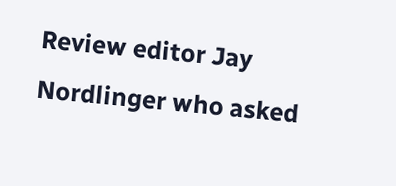Review editor Jay Nordlinger who asked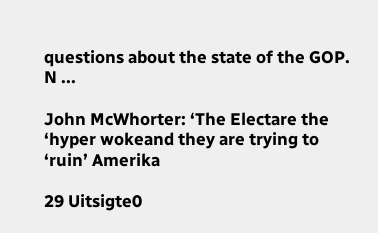questions about the state of the GOP. N ...

John McWhorter: ‘The Electare the ‘hyper wokeand they are trying to ‘ruin’ Amerika

29 Uitsigte0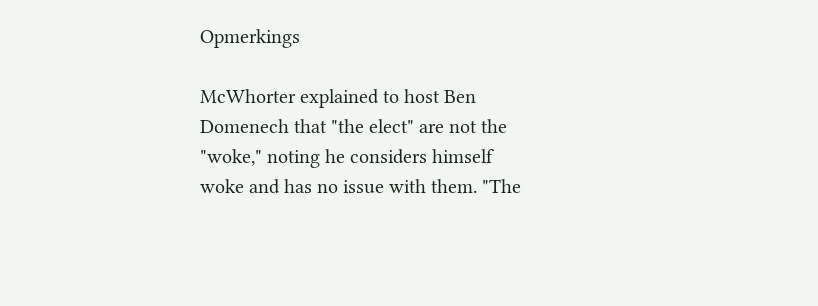Opmerkings

McWhorter explained to host Ben Domenech that "the elect" are not the "woke," noting he considers himself woke and has no issue with them. "The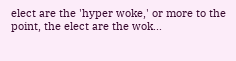elect are the 'hyper woke,' or more to the point, the elect are the wok...